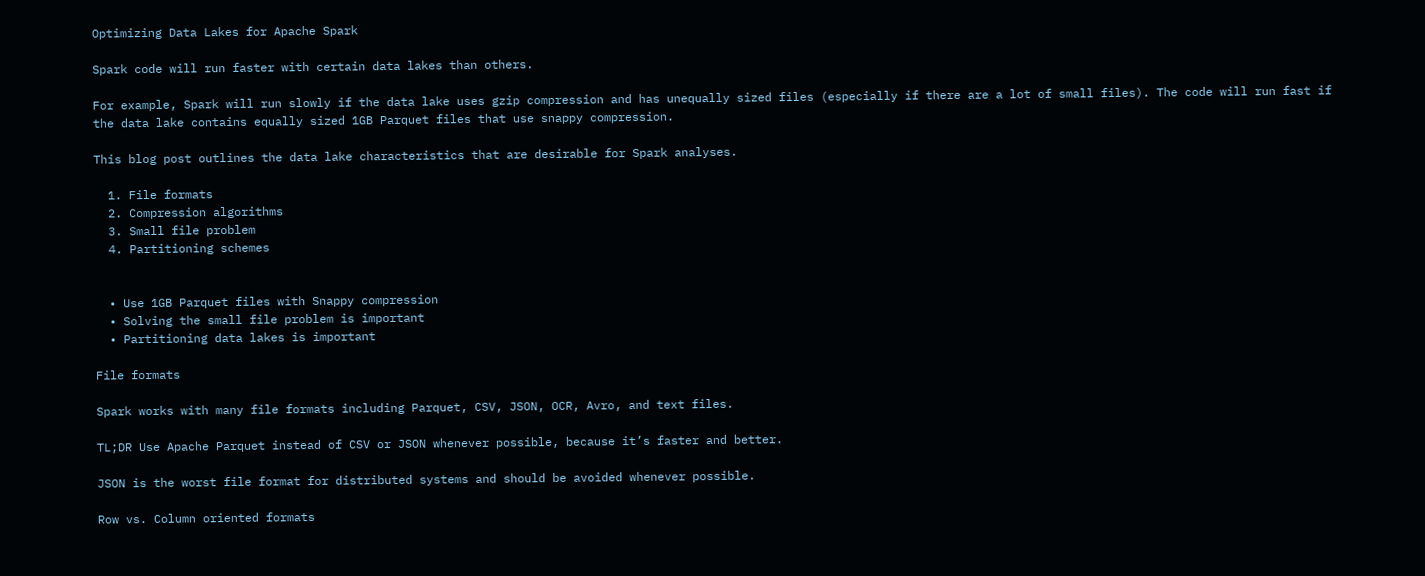Optimizing Data Lakes for Apache Spark

Spark code will run faster with certain data lakes than others.

For example, Spark will run slowly if the data lake uses gzip compression and has unequally sized files (especially if there are a lot of small files). The code will run fast if the data lake contains equally sized 1GB Parquet files that use snappy compression.

This blog post outlines the data lake characteristics that are desirable for Spark analyses.

  1. File formats
  2. Compression algorithms
  3. Small file problem
  4. Partitioning schemes


  • Use 1GB Parquet files with Snappy compression
  • Solving the small file problem is important
  • Partitioning data lakes is important

File formats

Spark works with many file formats including Parquet, CSV, JSON, OCR, Avro, and text files.

TL;DR Use Apache Parquet instead of CSV or JSON whenever possible, because it’s faster and better.

JSON is the worst file format for distributed systems and should be avoided whenever possible.

Row vs. Column oriented formats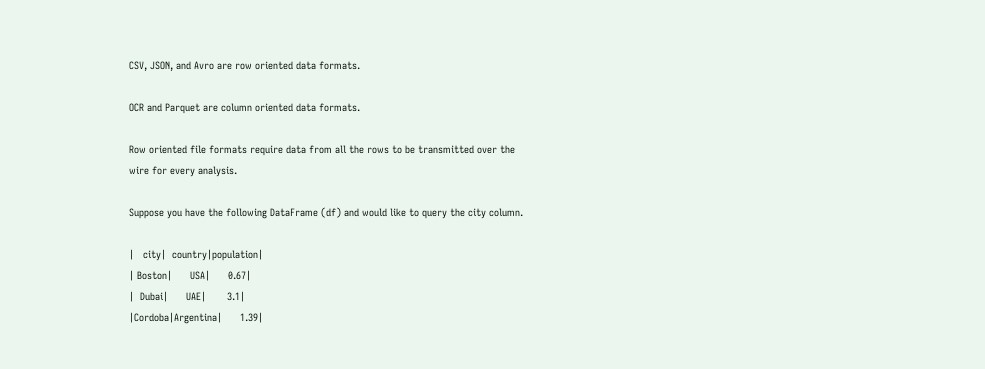CSV, JSON, and Avro are row oriented data formats.

OCR and Parquet are column oriented data formats.

Row oriented file formats require data from all the rows to be transmitted over the wire for every analysis.

Suppose you have the following DataFrame (df) and would like to query the city column.

|   city|  country|population|
| Boston|      USA|      0.67|
|  Dubai|      UAE|       3.1|
|Cordoba|Argentina|      1.39|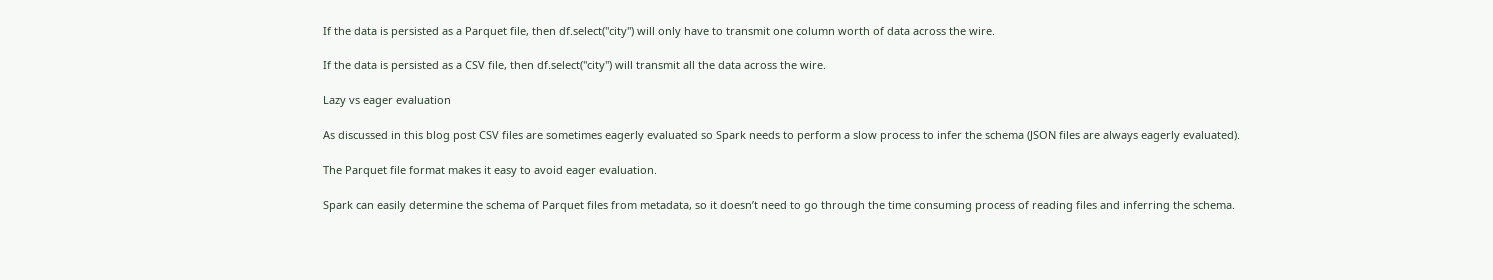If the data is persisted as a Parquet file, then df.select("city") will only have to transmit one column worth of data across the wire.

If the data is persisted as a CSV file, then df.select("city") will transmit all the data across the wire.

Lazy vs eager evaluation

As discussed in this blog post CSV files are sometimes eagerly evaluated so Spark needs to perform a slow process to infer the schema (JSON files are always eagerly evaluated).

The Parquet file format makes it easy to avoid eager evaluation.

Spark can easily determine the schema of Parquet files from metadata, so it doesn’t need to go through the time consuming process of reading files and inferring the schema.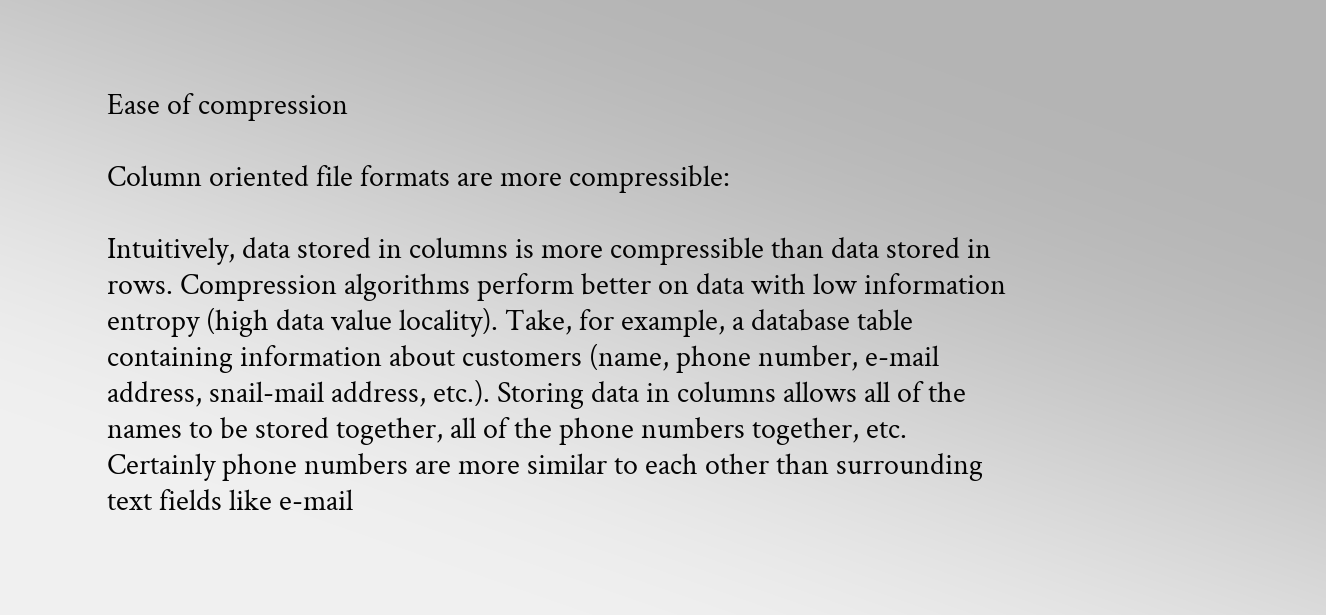Ease of compression

Column oriented file formats are more compressible:

Intuitively, data stored in columns is more compressible than data stored in rows. Compression algorithms perform better on data with low information entropy (high data value locality). Take, for example, a database table containing information about customers (name, phone number, e-mail address, snail-mail address, etc.). Storing data in columns allows all of the names to be stored together, all of the phone numbers together, etc. Certainly phone numbers are more similar to each other than surrounding text fields like e-mail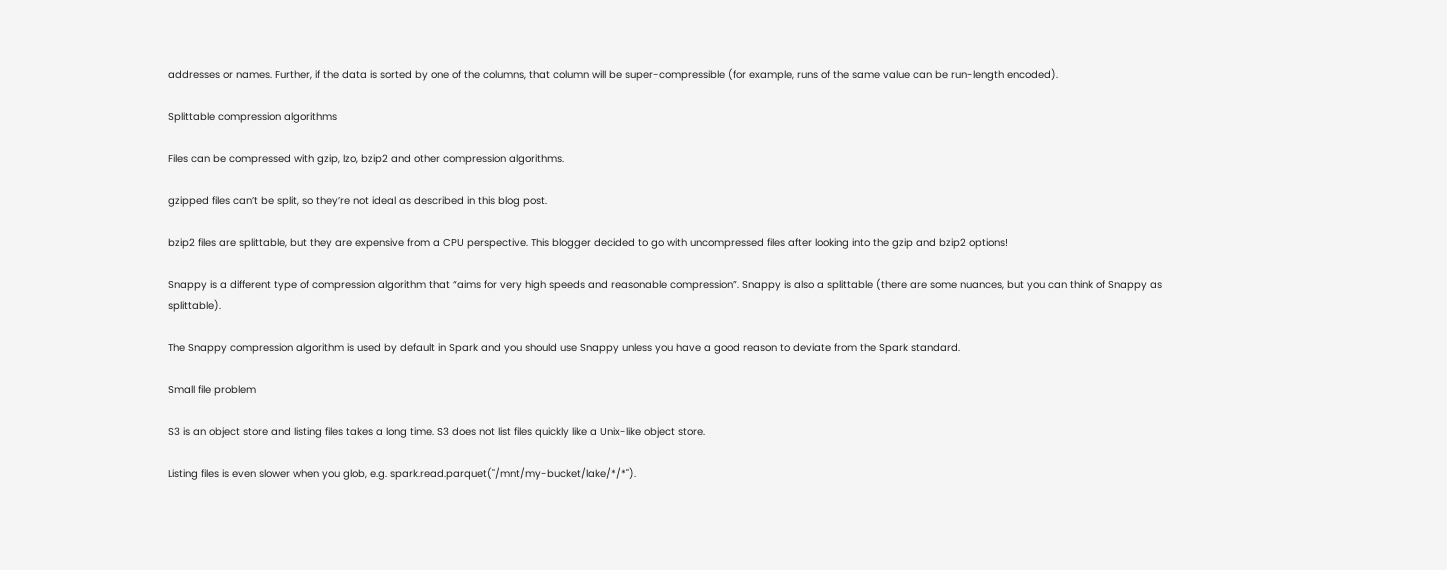addresses or names. Further, if the data is sorted by one of the columns, that column will be super-compressible (for example, runs of the same value can be run-length encoded).

Splittable compression algorithms

Files can be compressed with gzip, lzo, bzip2 and other compression algorithms.

gzipped files can’t be split, so they’re not ideal as described in this blog post.

bzip2 files are splittable, but they are expensive from a CPU perspective. This blogger decided to go with uncompressed files after looking into the gzip and bzip2 options!

Snappy is a different type of compression algorithm that “aims for very high speeds and reasonable compression”. Snappy is also a splittable (there are some nuances, but you can think of Snappy as splittable).

The Snappy compression algorithm is used by default in Spark and you should use Snappy unless you have a good reason to deviate from the Spark standard.

Small file problem

S3 is an object store and listing files takes a long time. S3 does not list files quickly like a Unix-like object store.

Listing files is even slower when you glob, e.g. spark.read.parquet("/mnt/my-bucket/lake/*/*").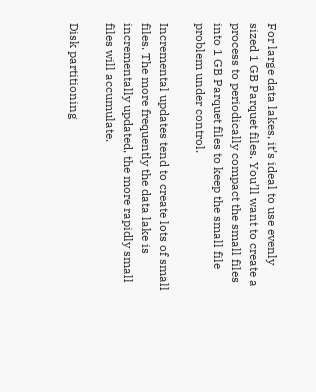For large data lakes, it’s ideal to use evenly sized 1 GB Parquet files. You’ll want to create a process to periodically compact the small files into 1 GB Parquet files to keep the small file problem under control.

Incremental updates tend to create lots of small files. The more frequently the data lake is incrementally updated, the more rapidly small files will accumulate.

Disk partitioning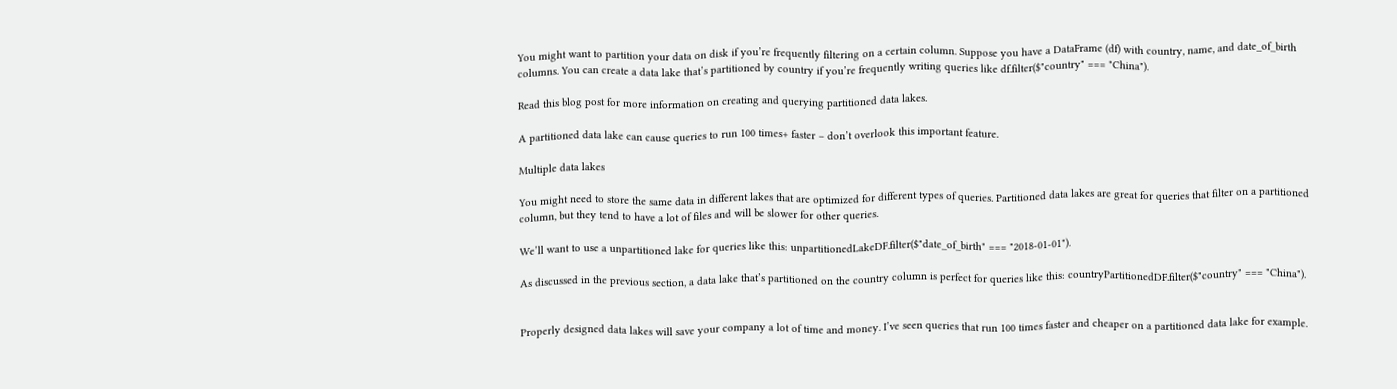You might want to partition your data on disk if you’re frequently filtering on a certain column. Suppose you have a DataFrame (df) with country, name, and date_of_birth columns. You can create a data lake that’s partitioned by country if you’re frequently writing queries like df.filter($"country" === "China").

Read this blog post for more information on creating and querying partitioned data lakes.

A partitioned data lake can cause queries to run 100 times+ faster – don’t overlook this important feature.

Multiple data lakes

You might need to store the same data in different lakes that are optimized for different types of queries. Partitioned data lakes are great for queries that filter on a partitioned column, but they tend to have a lot of files and will be slower for other queries.

We’ll want to use a unpartitioned lake for queries like this: unpartitionedLakeDF.filter($"date_of_birth" === "2018-01-01").

As discussed in the previous section, a data lake that’s partitioned on the country column is perfect for queries like this: countryPartitionedDF.filter($"country" === "China").


Properly designed data lakes will save your company a lot of time and money. I’ve seen queries that run 100 times faster and cheaper on a partitioned data lake for example.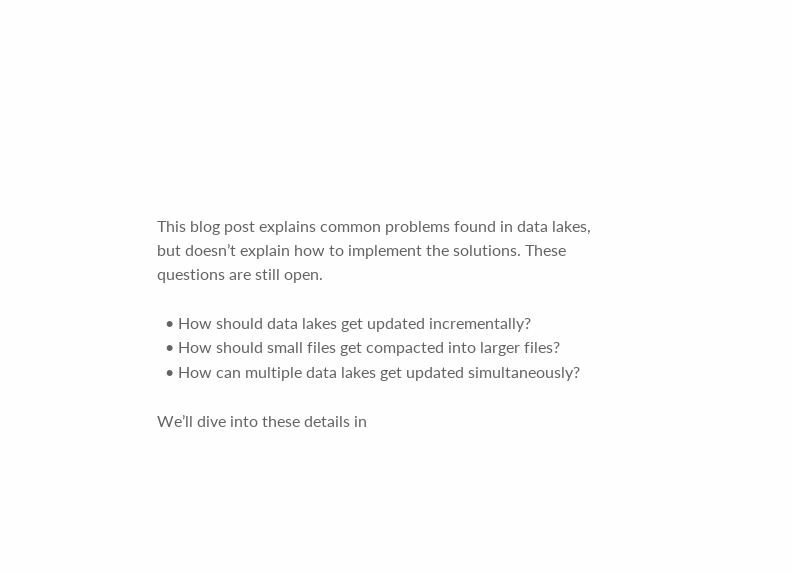This blog post explains common problems found in data lakes, but doesn’t explain how to implement the solutions. These questions are still open.

  • How should data lakes get updated incrementally?
  • How should small files get compacted into larger files?
  • How can multiple data lakes get updated simultaneously?

We’ll dive into these details in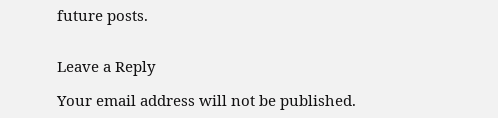future posts.


Leave a Reply

Your email address will not be published.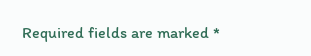Required fields are marked *